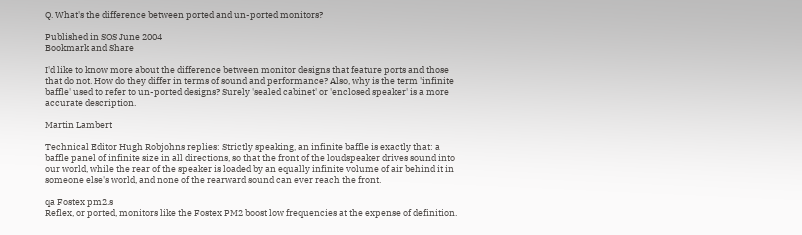Q. What's the difference between ported and un-ported monitors?

Published in SOS June 2004
Bookmark and Share

I'd like to know more about the difference between monitor designs that feature ports and those that do not. How do they differ in terms of sound and performance? Also, why is the term 'infinite baffle' used to refer to un-ported designs? Surely 'sealed cabinet' or 'enclosed speaker' is a more accurate description.

Martin Lambert

Technical Editor Hugh Robjohns replies: Strictly speaking, an infinite baffle is exactly that: a baffle panel of infinite size in all directions, so that the front of the loudspeaker drives sound into our world, while the rear of the speaker is loaded by an equally infinite volume of air behind it in someone else's world, and none of the rearward sound can ever reach the front.

qa Fostex pm2.s
Reflex, or ported, monitors like the Fostex PM2 boost low frequencies at the expense of definition.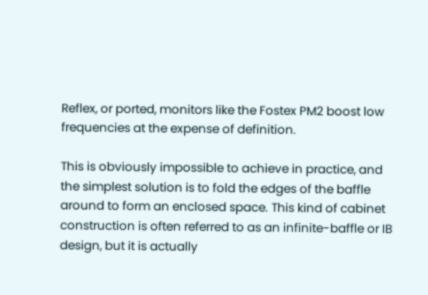Reflex, or ported, monitors like the Fostex PM2 boost low frequencies at the expense of definition.

This is obviously impossible to achieve in practice, and the simplest solution is to fold the edges of the baffle around to form an enclosed space. This kind of cabinet construction is often referred to as an infinite-baffle or IB design, but it is actually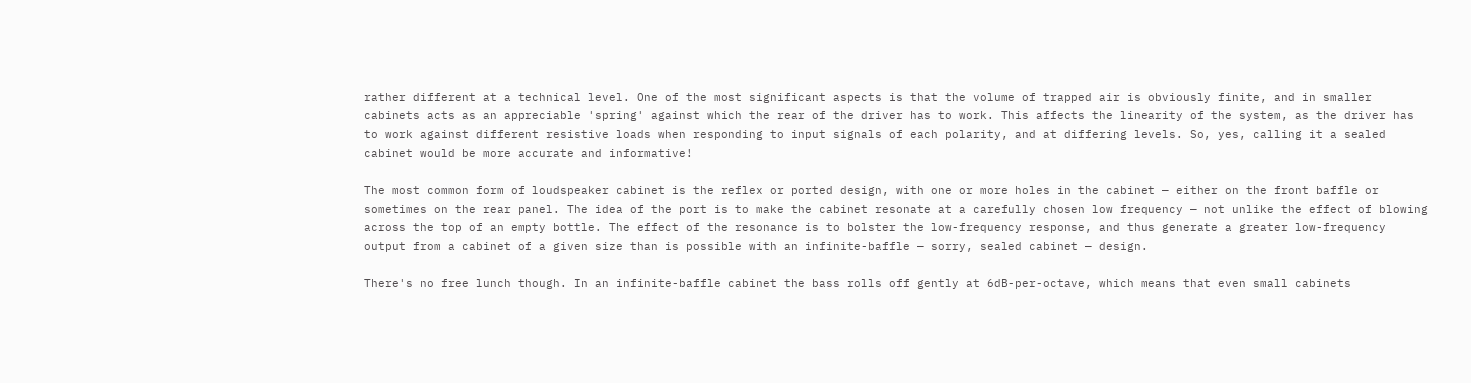rather different at a technical level. One of the most significant aspects is that the volume of trapped air is obviously finite, and in smaller cabinets acts as an appreciable 'spring' against which the rear of the driver has to work. This affects the linearity of the system, as the driver has to work against different resistive loads when responding to input signals of each polarity, and at differing levels. So, yes, calling it a sealed cabinet would be more accurate and informative!

The most common form of loudspeaker cabinet is the reflex or ported design, with one or more holes in the cabinet — either on the front baffle or sometimes on the rear panel. The idea of the port is to make the cabinet resonate at a carefully chosen low frequency — not unlike the effect of blowing across the top of an empty bottle. The effect of the resonance is to bolster the low-frequency response, and thus generate a greater low-frequency output from a cabinet of a given size than is possible with an infinite-baffle — sorry, sealed cabinet — design.

There's no free lunch though. In an infinite-baffle cabinet the bass rolls off gently at 6dB-per-octave, which means that even small cabinets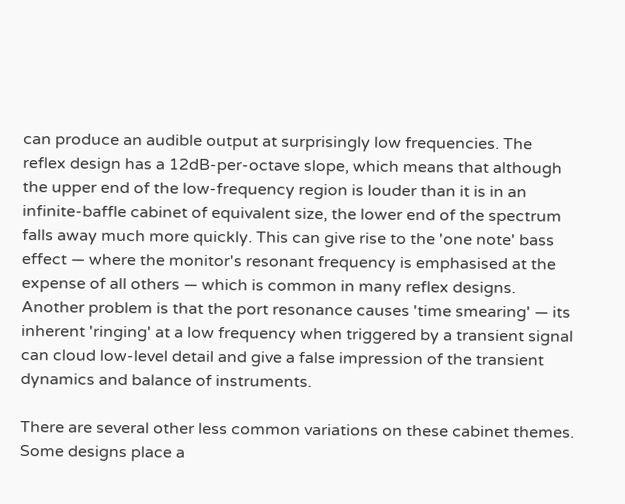can produce an audible output at surprisingly low frequencies. The reflex design has a 12dB-per-octave slope, which means that although the upper end of the low-frequency region is louder than it is in an infinite-baffle cabinet of equivalent size, the lower end of the spectrum falls away much more quickly. This can give rise to the 'one note' bass effect — where the monitor's resonant frequency is emphasised at the expense of all others — which is common in many reflex designs. Another problem is that the port resonance causes 'time smearing' — its inherent 'ringing' at a low frequency when triggered by a transient signal can cloud low-level detail and give a false impression of the transient dynamics and balance of instruments.

There are several other less common variations on these cabinet themes. Some designs place a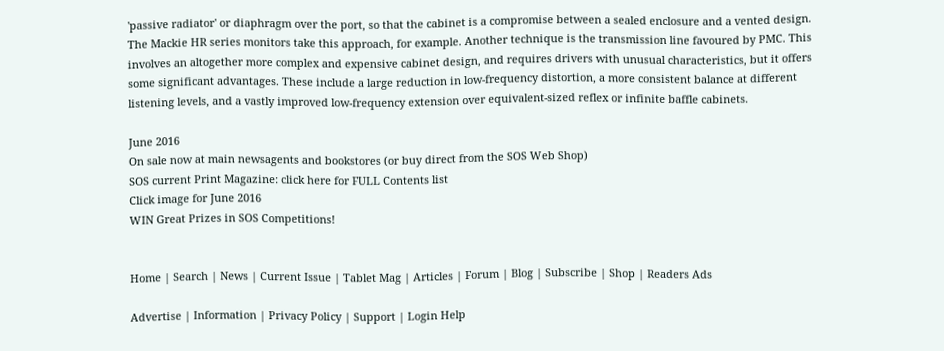'passive radiator' or diaphragm over the port, so that the cabinet is a compromise between a sealed enclosure and a vented design. The Mackie HR series monitors take this approach, for example. Another technique is the transmission line favoured by PMC. This involves an altogether more complex and expensive cabinet design, and requires drivers with unusual characteristics, but it offers some significant advantages. These include a large reduction in low-frequency distortion, a more consistent balance at different listening levels, and a vastly improved low-frequency extension over equivalent-sized reflex or infinite baffle cabinets.

June 2016
On sale now at main newsagents and bookstores (or buy direct from the SOS Web Shop)
SOS current Print Magazine: click here for FULL Contents list
Click image for June 2016
WIN Great Prizes in SOS Competitions!


Home | Search | News | Current Issue | Tablet Mag | Articles | Forum | Blog | Subscribe | Shop | Readers Ads

Advertise | Information | Privacy Policy | Support | Login Help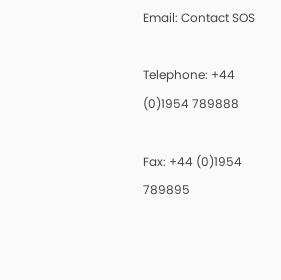Email: Contact SOS

Telephone: +44 (0)1954 789888

Fax: +44 (0)1954 789895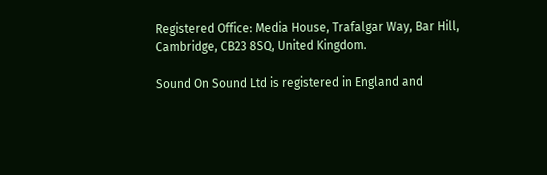Registered Office: Media House, Trafalgar Way, Bar Hill, Cambridge, CB23 8SQ, United Kingdom.

Sound On Sound Ltd is registered in England and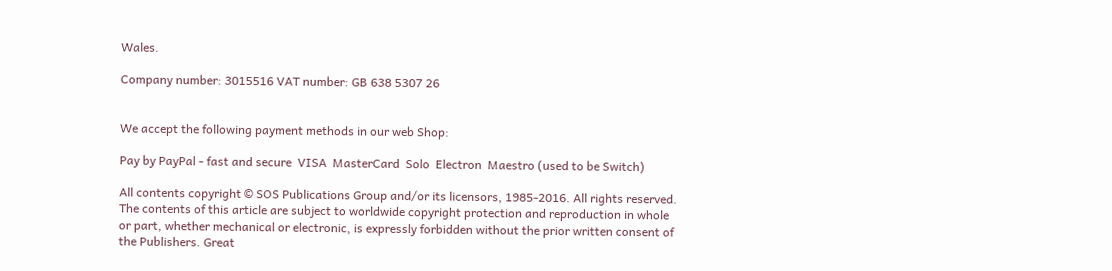Wales.

Company number: 3015516 VAT number: GB 638 5307 26


We accept the following payment methods in our web Shop:

Pay by PayPal - fast and secure  VISA  MasterCard  Solo  Electron  Maestro (used to be Switch)

All contents copyright © SOS Publications Group and/or its licensors, 1985-2016. All rights reserved.
The contents of this article are subject to worldwide copyright protection and reproduction in whole or part, whether mechanical or electronic, is expressly forbidden without the prior written consent of the Publishers. Great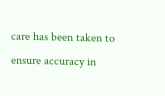care has been taken to ensure accuracy in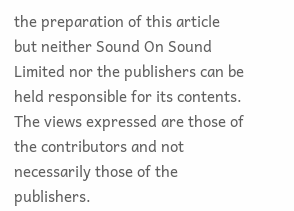the preparation of this article but neither Sound On Sound Limited nor the publishers can be held responsible for its contents.
The views expressed are those of the contributors and not necessarily those of the publishers.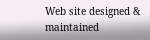Web site designed & maintained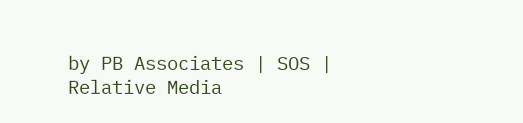by PB Associates | SOS | Relative Media